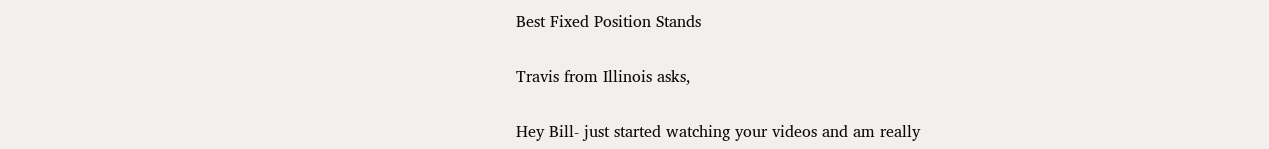Best Fixed Position Stands

Travis from Illinois asks,

Hey Bill- just started watching your videos and am really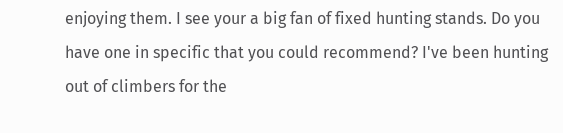enjoying them. I see your a big fan of fixed hunting stands. Do you have one in specific that you could recommend? I've been hunting out of climbers for the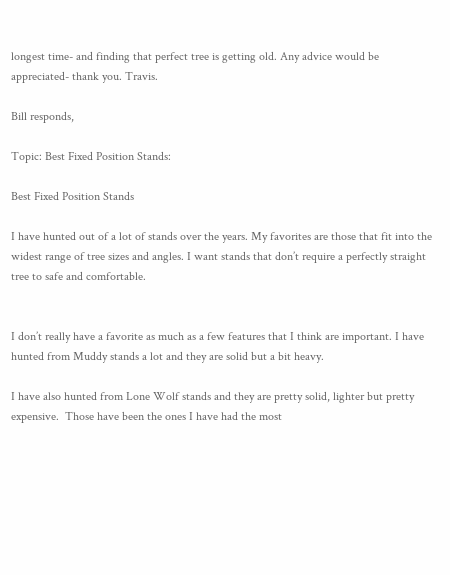longest time- and finding that perfect tree is getting old. Any advice would be appreciated- thank you. Travis.

Bill responds,

Topic: Best Fixed Position Stands:

Best Fixed Position Stands

I have hunted out of a lot of stands over the years. My favorites are those that fit into the widest range of tree sizes and angles. I want stands that don’t require a perfectly straight tree to safe and comfortable.


I don’t really have a favorite as much as a few features that I think are important. I have hunted from Muddy stands a lot and they are solid but a bit heavy.

I have also hunted from Lone Wolf stands and they are pretty solid, lighter but pretty expensive.  Those have been the ones I have had the most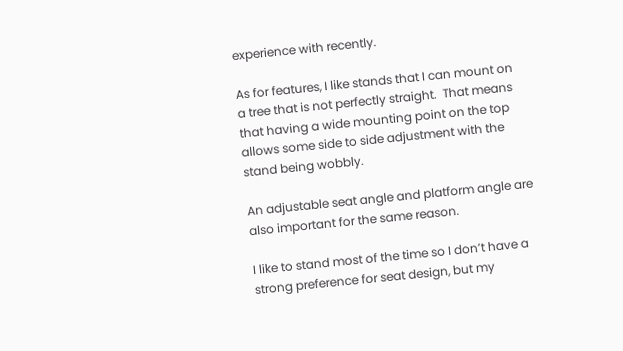experience with recently.

As for features, I like stands that I can mount on a tree that is not perfectly straight.  That means that having a wide mounting point on the top allows some side to side adjustment with the stand being wobbly.

An adjustable seat angle and platform angle are also important for the same reason.

I like to stand most of the time so I don’t have a strong preference for seat design, but my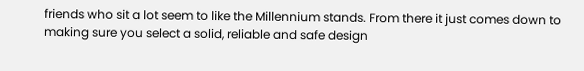friends who sit a lot seem to like the Millennium stands. From there it just comes down to making sure you select a solid, reliable and safe design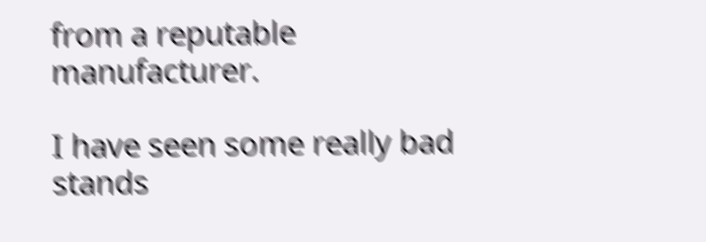from a reputable manufacturer.

I have seen some really bad stands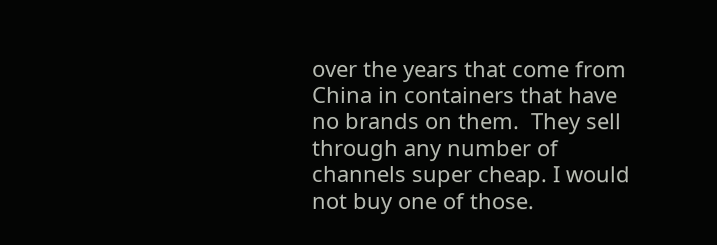over the years that come from China in containers that have no brands on them.  They sell through any number of channels super cheap. I would not buy one of those.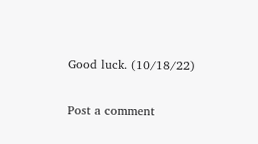Good luck. (10/18/22)


Post a comment